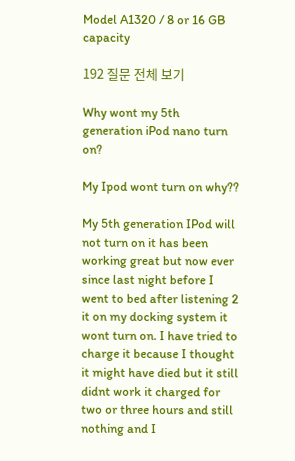Model A1320 / 8 or 16 GB capacity

192 질문 전체 보기

Why wont my 5th generation iPod nano turn on?

My Ipod wont turn on why??

My 5th generation IPod will not turn on it has been working great but now ever since last night before I went to bed after listening 2 it on my docking system it wont turn on. I have tried to charge it because I thought it might have died but it still didnt work it charged for two or three hours and still nothing and I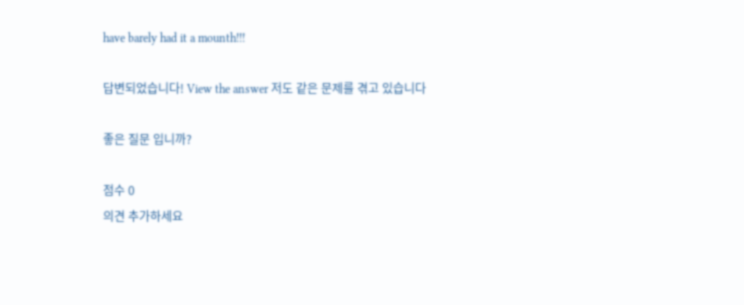have barely had it a mounth!!!

답변되었습니다! View the answer 저도 같은 문제를 겪고 있습니다

좋은 질문 입니까?

점수 0
의견 추가하세요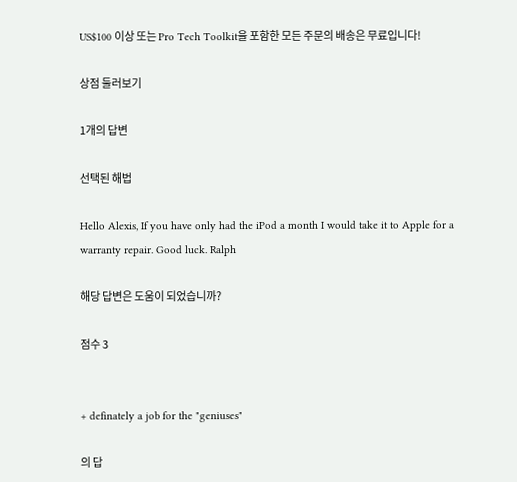US$100 이상 또는 Pro Tech Toolkit을 포함한 모든 주문의 배송은 무료입니다!

상점 둘러보기

1개의 답변

선택된 해법

Hello Alexis, If you have only had the iPod a month I would take it to Apple for a warranty repair. Good luck. Ralph

해당 답변은 도움이 되었습니까?

점수 3


+ definately a job for the "geniuses"

의 답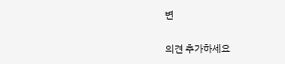변

의견 추가하세요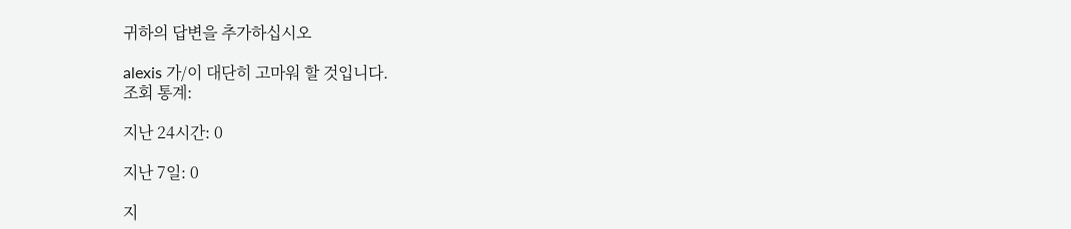귀하의 답변을 추가하십시오

alexis 가/이 대단히 고마워 할 것입니다.
조회 통계:

지난 24시간: 0

지난 7일: 0

지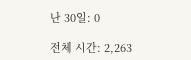난 30일: 0

전체 시간: 2,263